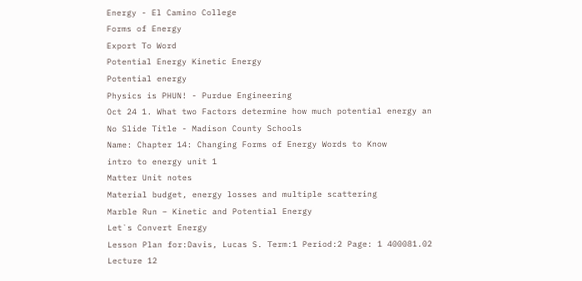Energy - El Camino College
Forms of Energy
Export To Word
Potential Energy Kinetic Energy
Potential energy
Physics is PHUN! - Purdue Engineering
Oct 24 1. What two Factors determine how much potential energy an
No Slide Title - Madison County Schools
Name: Chapter 14: Changing Forms of Energy Words to Know
intro to energy unit 1
Matter Unit notes
Material budget, energy losses and multiple scattering
Marble Run – Kinetic and Potential Energy
Let`s Convert Energy
Lesson Plan for:Davis, Lucas S. Term:1 Period:2 Page: 1 400081.02
Lecture 12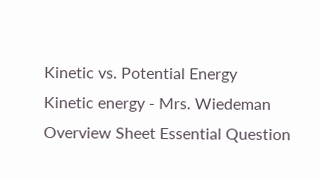Kinetic vs. Potential Energy
Kinetic energy - Mrs. Wiedeman
Overview Sheet Essential Question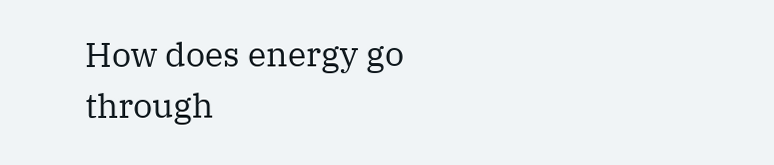How does energy go through